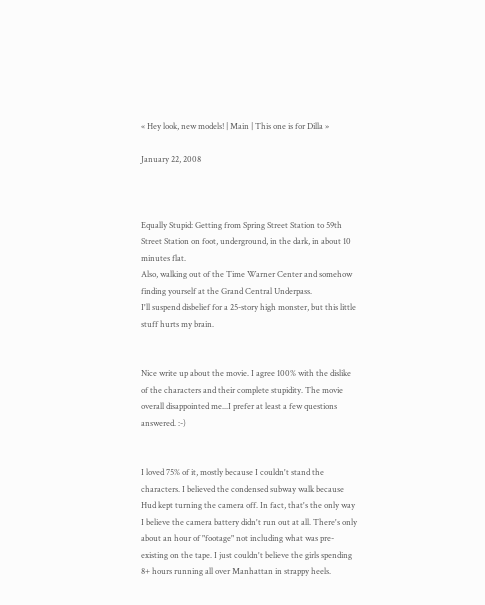« Hey look, new models! | Main | This one is for Dilla »

January 22, 2008



Equally Stupid: Getting from Spring Street Station to 59th Street Station on foot, underground, in the dark, in about 10 minutes flat.
Also, walking out of the Time Warner Center and somehow finding yourself at the Grand Central Underpass.
I'll suspend disbelief for a 25-story high monster, but this little stuff hurts my brain.


Nice write up about the movie. I agree 100% with the dislike of the characters and their complete stupidity. The movie overall disappointed me...I prefer at least a few questions answered. :-)


I loved 75% of it, mostly because I couldn't stand the characters. I believed the condensed subway walk because Hud kept turning the camera off. In fact, that's the only way I believe the camera battery didn't run out at all. There's only about an hour of "footage" not including what was pre-existing on the tape. I just couldn't believe the girls spending 8+ hours running all over Manhattan in strappy heels.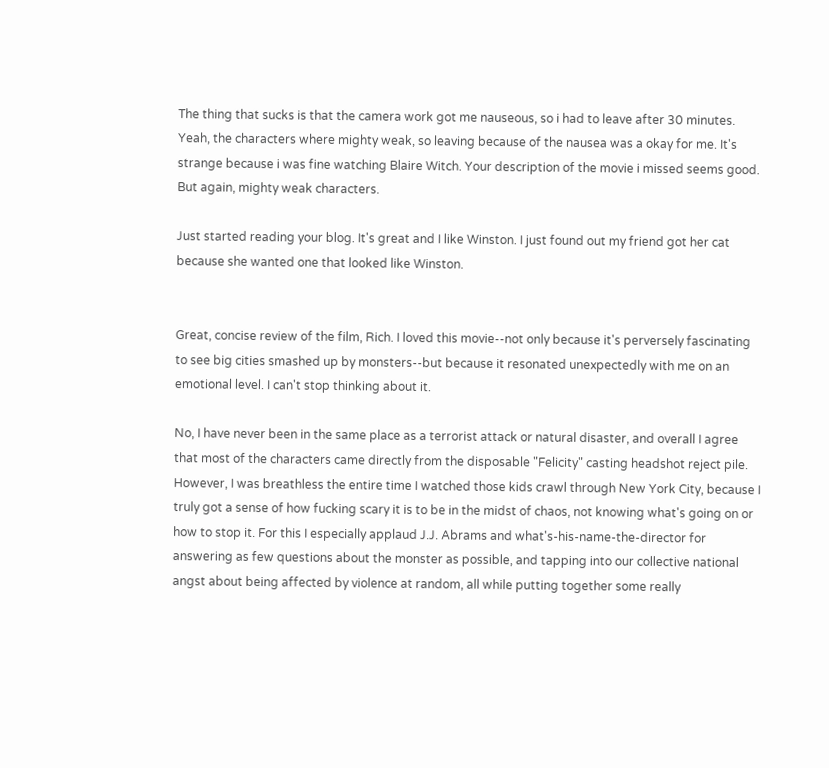The thing that sucks is that the camera work got me nauseous, so i had to leave after 30 minutes. Yeah, the characters where mighty weak, so leaving because of the nausea was a okay for me. It's strange because i was fine watching Blaire Witch. Your description of the movie i missed seems good. But again, mighty weak characters.

Just started reading your blog. It's great and I like Winston. I just found out my friend got her cat because she wanted one that looked like Winston.


Great, concise review of the film, Rich. I loved this movie--not only because it's perversely fascinating to see big cities smashed up by monsters--but because it resonated unexpectedly with me on an emotional level. I can't stop thinking about it.

No, I have never been in the same place as a terrorist attack or natural disaster, and overall I agree that most of the characters came directly from the disposable "Felicity" casting headshot reject pile. However, I was breathless the entire time I watched those kids crawl through New York City, because I truly got a sense of how fucking scary it is to be in the midst of chaos, not knowing what's going on or how to stop it. For this I especially applaud J.J. Abrams and what's-his-name-the-director for answering as few questions about the monster as possible, and tapping into our collective national angst about being affected by violence at random, all while putting together some really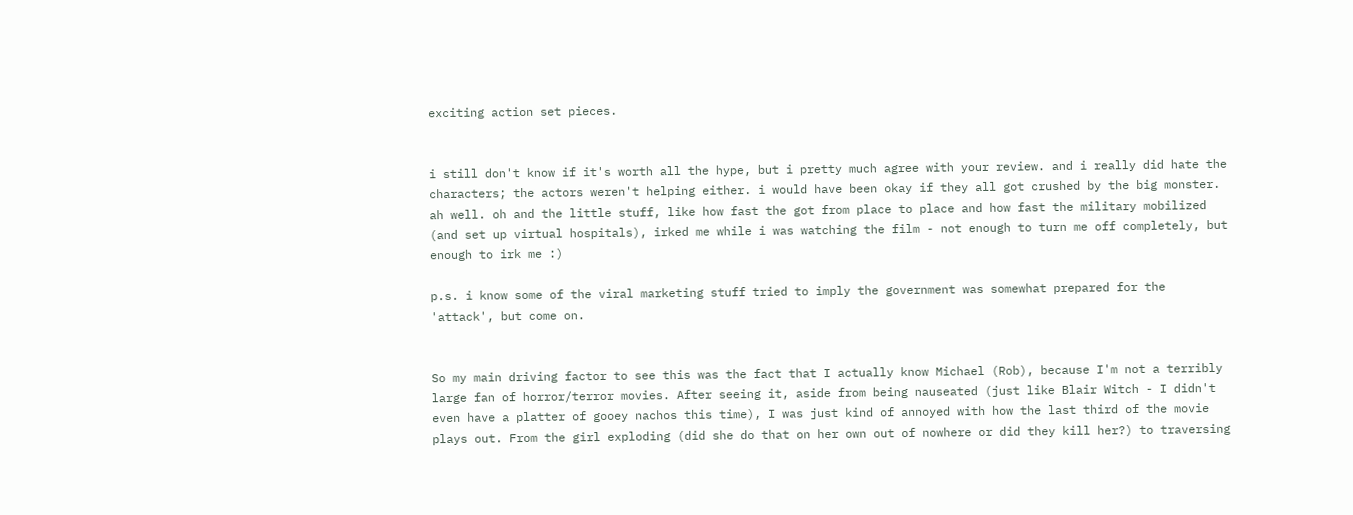exciting action set pieces.


i still don't know if it's worth all the hype, but i pretty much agree with your review. and i really did hate the characters; the actors weren't helping either. i would have been okay if they all got crushed by the big monster. ah well. oh and the little stuff, like how fast the got from place to place and how fast the military mobilized (and set up virtual hospitals), irked me while i was watching the film - not enough to turn me off completely, but enough to irk me :)

p.s. i know some of the viral marketing stuff tried to imply the government was somewhat prepared for the 'attack', but come on.


So my main driving factor to see this was the fact that I actually know Michael (Rob), because I'm not a terribly large fan of horror/terror movies. After seeing it, aside from being nauseated (just like Blair Witch - I didn't even have a platter of gooey nachos this time), I was just kind of annoyed with how the last third of the movie plays out. From the girl exploding (did she do that on her own out of nowhere or did they kill her?) to traversing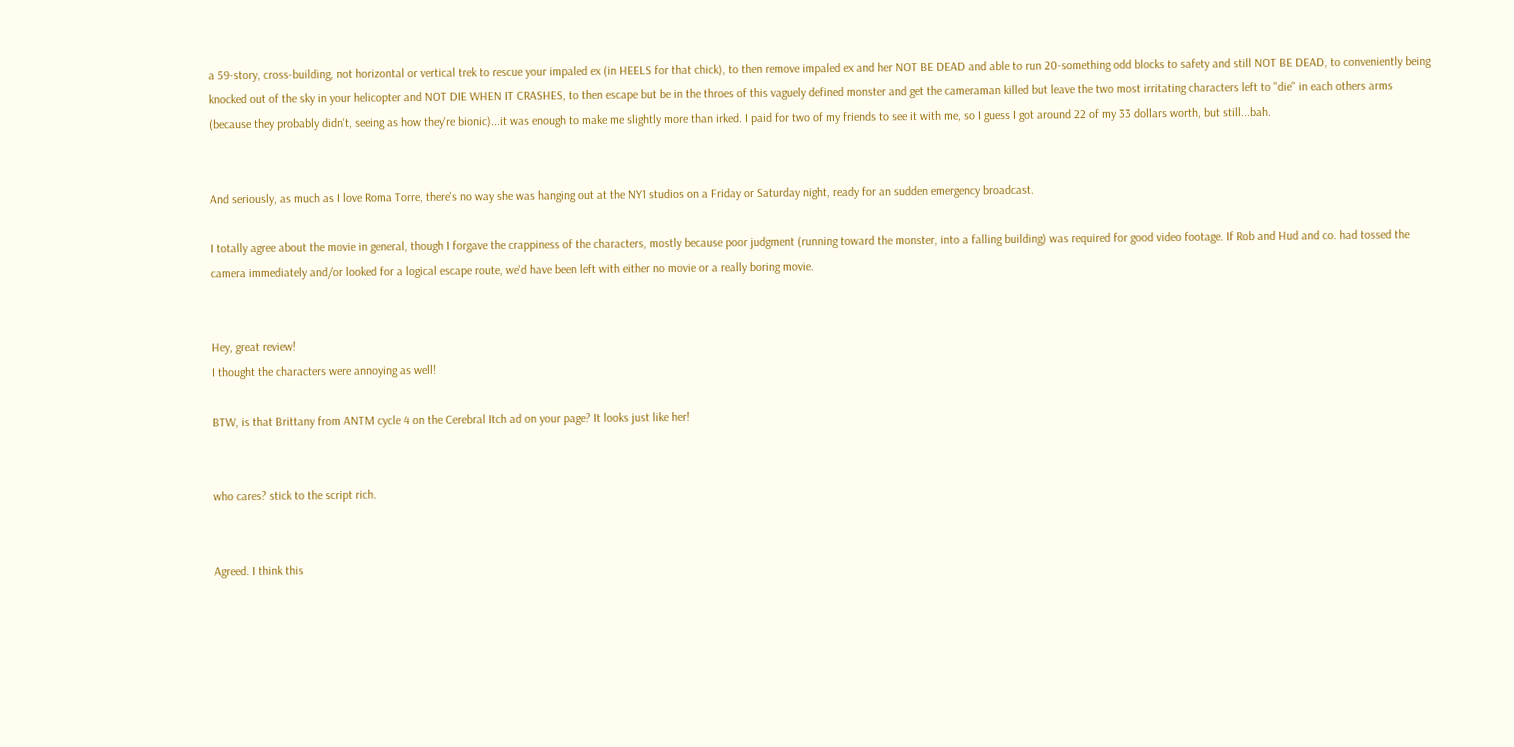a 59-story, cross-building, not horizontal or vertical trek to rescue your impaled ex (in HEELS for that chick), to then remove impaled ex and her NOT BE DEAD and able to run 20-something odd blocks to safety and still NOT BE DEAD, to conveniently being knocked out of the sky in your helicopter and NOT DIE WHEN IT CRASHES, to then escape but be in the throes of this vaguely defined monster and get the cameraman killed but leave the two most irritating characters left to "die" in each others arms (because they probably didn't, seeing as how they're bionic)...it was enough to make me slightly more than irked. I paid for two of my friends to see it with me, so I guess I got around 22 of my 33 dollars worth, but still...bah.


And seriously, as much as I love Roma Torre, there's no way she was hanging out at the NY1 studios on a Friday or Saturday night, ready for an sudden emergency broadcast.

I totally agree about the movie in general, though I forgave the crappiness of the characters, mostly because poor judgment (running toward the monster, into a falling building) was required for good video footage. If Rob and Hud and co. had tossed the camera immediately and/or looked for a logical escape route, we'd have been left with either no movie or a really boring movie.


Hey, great review!
I thought the characters were annoying as well!

BTW, is that Brittany from ANTM cycle 4 on the Cerebral Itch ad on your page? It looks just like her!


who cares? stick to the script rich.


Agreed. I think this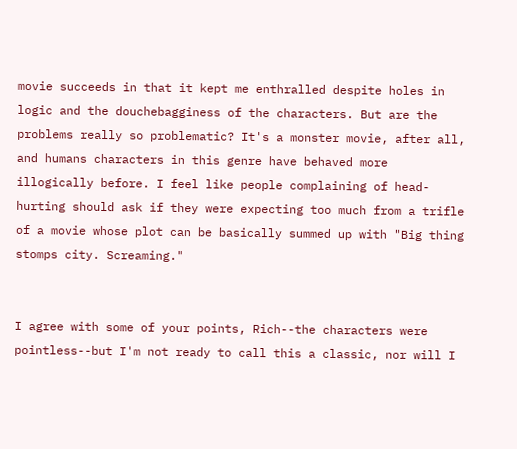movie succeeds in that it kept me enthralled despite holes in logic and the douchebagginess of the characters. But are the problems really so problematic? It's a monster movie, after all, and humans characters in this genre have behaved more illogically before. I feel like people complaining of head-hurting should ask if they were expecting too much from a trifle of a movie whose plot can be basically summed up with "Big thing stomps city. Screaming."


I agree with some of your points, Rich--the characters were pointless--but I'm not ready to call this a classic, nor will I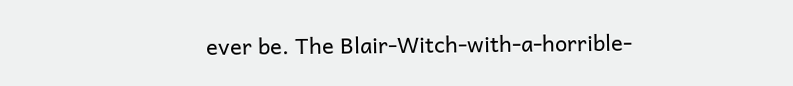ever be. The Blair-Witch-with-a-horrible-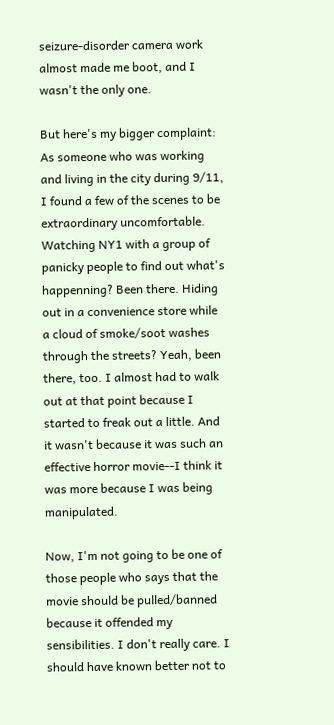seizure-disorder camera work almost made me boot, and I wasn't the only one.

But here's my bigger complaint: As someone who was working and living in the city during 9/11, I found a few of the scenes to be extraordinary uncomfortable. Watching NY1 with a group of panicky people to find out what's happenning? Been there. Hiding out in a convenience store while a cloud of smoke/soot washes through the streets? Yeah, been there, too. I almost had to walk out at that point because I started to freak out a little. And it wasn't because it was such an effective horror movie--I think it was more because I was being manipulated.

Now, I'm not going to be one of those people who says that the movie should be pulled/banned because it offended my sensibilities. I don't really care. I should have known better not to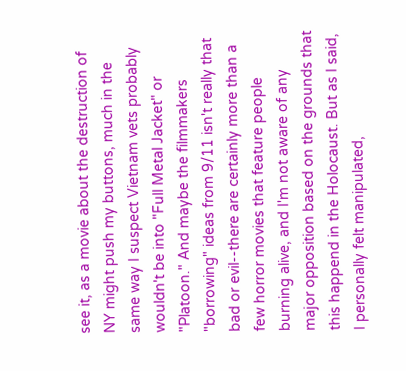see it, as a movie about the destruction of NY might push my buttons, much in the same way I suspect Vietnam vets probably wouldn't be into "Full Metal Jacket" or "Platoon." And maybe the filmmakers "borrowing" ideas from 9/11 isn't really that bad or evil--there are certainly more than a few horror movies that feature people burning alive, and I'm not aware of any major opposition based on the grounds that this happend in the Holocaust. But as I said, I personally felt manipulated,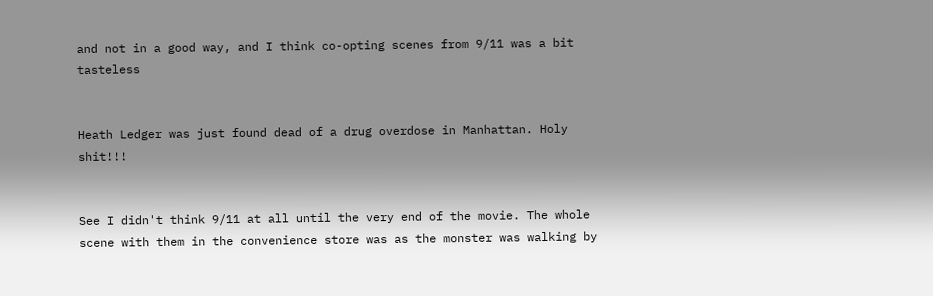and not in a good way, and I think co-opting scenes from 9/11 was a bit tasteless


Heath Ledger was just found dead of a drug overdose in Manhattan. Holy shit!!!


See I didn't think 9/11 at all until the very end of the movie. The whole scene with them in the convenience store was as the monster was walking by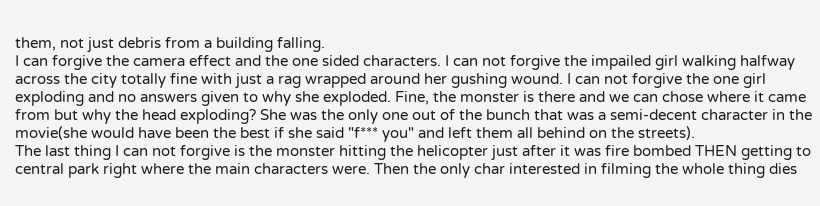them, not just debris from a building falling.
I can forgive the camera effect and the one sided characters. I can not forgive the impailed girl walking halfway across the city totally fine with just a rag wrapped around her gushing wound. I can not forgive the one girl exploding and no answers given to why she exploded. Fine, the monster is there and we can chose where it came from but why the head exploding? She was the only one out of the bunch that was a semi-decent character in the movie(she would have been the best if she said "f*** you" and left them all behind on the streets).
The last thing I can not forgive is the monster hitting the helicopter just after it was fire bombed THEN getting to central park right where the main characters were. Then the only char interested in filming the whole thing dies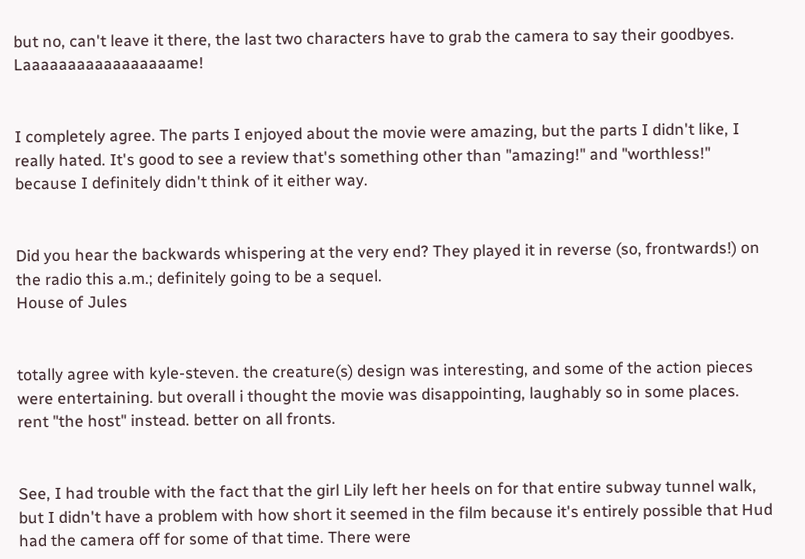but no, can't leave it there, the last two characters have to grab the camera to say their goodbyes. Laaaaaaaaaaaaaaaaame!


I completely agree. The parts I enjoyed about the movie were amazing, but the parts I didn't like, I really hated. It's good to see a review that's something other than "amazing!" and "worthless!" because I definitely didn't think of it either way.


Did you hear the backwards whispering at the very end? They played it in reverse (so, frontwards!) on the radio this a.m.; definitely going to be a sequel.
House of Jules


totally agree with kyle-steven. the creature(s) design was interesting, and some of the action pieces were entertaining. but overall i thought the movie was disappointing, laughably so in some places. rent "the host" instead. better on all fronts.


See, I had trouble with the fact that the girl Lily left her heels on for that entire subway tunnel walk, but I didn't have a problem with how short it seemed in the film because it's entirely possible that Hud had the camera off for some of that time. There were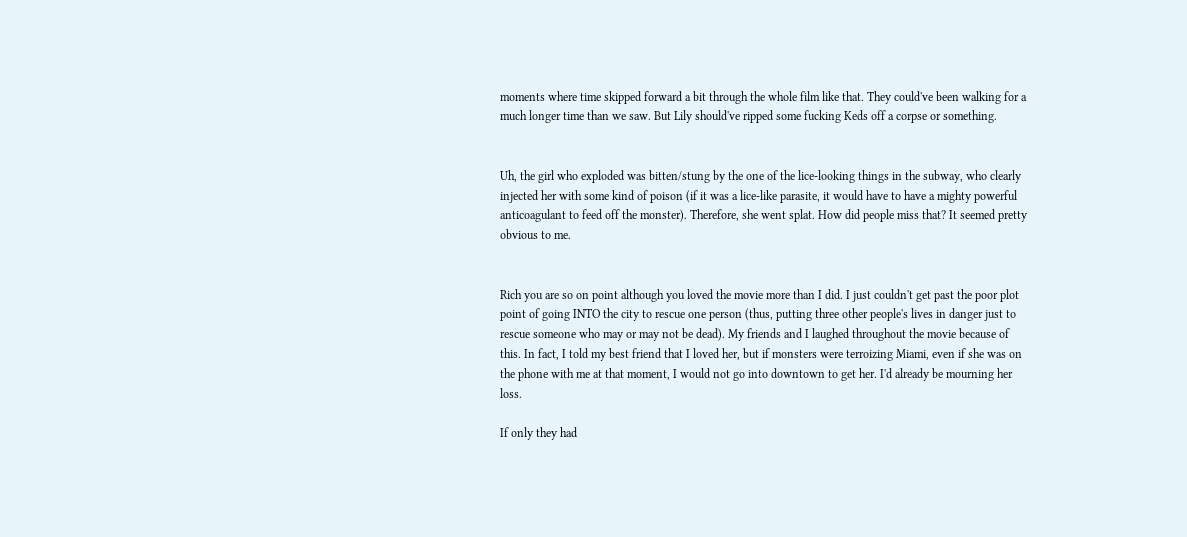moments where time skipped forward a bit through the whole film like that. They could've been walking for a much longer time than we saw. But Lily should've ripped some fucking Keds off a corpse or something.


Uh, the girl who exploded was bitten/stung by the one of the lice-looking things in the subway, who clearly injected her with some kind of poison (if it was a lice-like parasite, it would have to have a mighty powerful anticoagulant to feed off the monster). Therefore, she went splat. How did people miss that? It seemed pretty obvious to me.


Rich you are so on point although you loved the movie more than I did. I just couldn't get past the poor plot point of going INTO the city to rescue one person (thus, putting three other people's lives in danger just to rescue someone who may or may not be dead). My friends and I laughed throughout the movie because of this. In fact, I told my best friend that I loved her, but if monsters were terroizing Miami, even if she was on the phone with me at that moment, I would not go into downtown to get her. I'd already be mourning her loss.

If only they had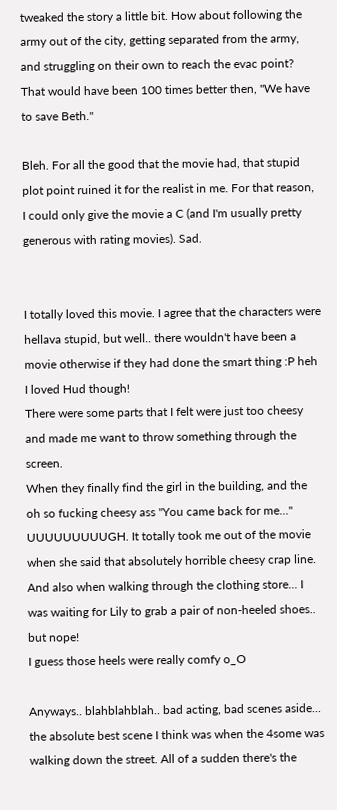tweaked the story a little bit. How about following the army out of the city, getting separated from the army, and struggling on their own to reach the evac point? That would have been 100 times better then, "We have to save Beth."

Bleh. For all the good that the movie had, that stupid plot point ruined it for the realist in me. For that reason, I could only give the movie a C (and I'm usually pretty generous with rating movies). Sad.


I totally loved this movie. I agree that the characters were hellava stupid, but well.. there wouldn't have been a movie otherwise if they had done the smart thing :P heh I loved Hud though!
There were some parts that I felt were just too cheesy and made me want to throw something through the screen.
When they finally find the girl in the building, and the oh so fucking cheesy ass "You came back for me..." UUUUUUUUUGH. It totally took me out of the movie when she said that absolutely horrible cheesy crap line.
And also when walking through the clothing store... I was waiting for Lily to grab a pair of non-heeled shoes.. but nope!
I guess those heels were really comfy o_O

Anyways.. blahblahblah.. bad acting, bad scenes aside... the absolute best scene I think was when the 4some was walking down the street. All of a sudden there's the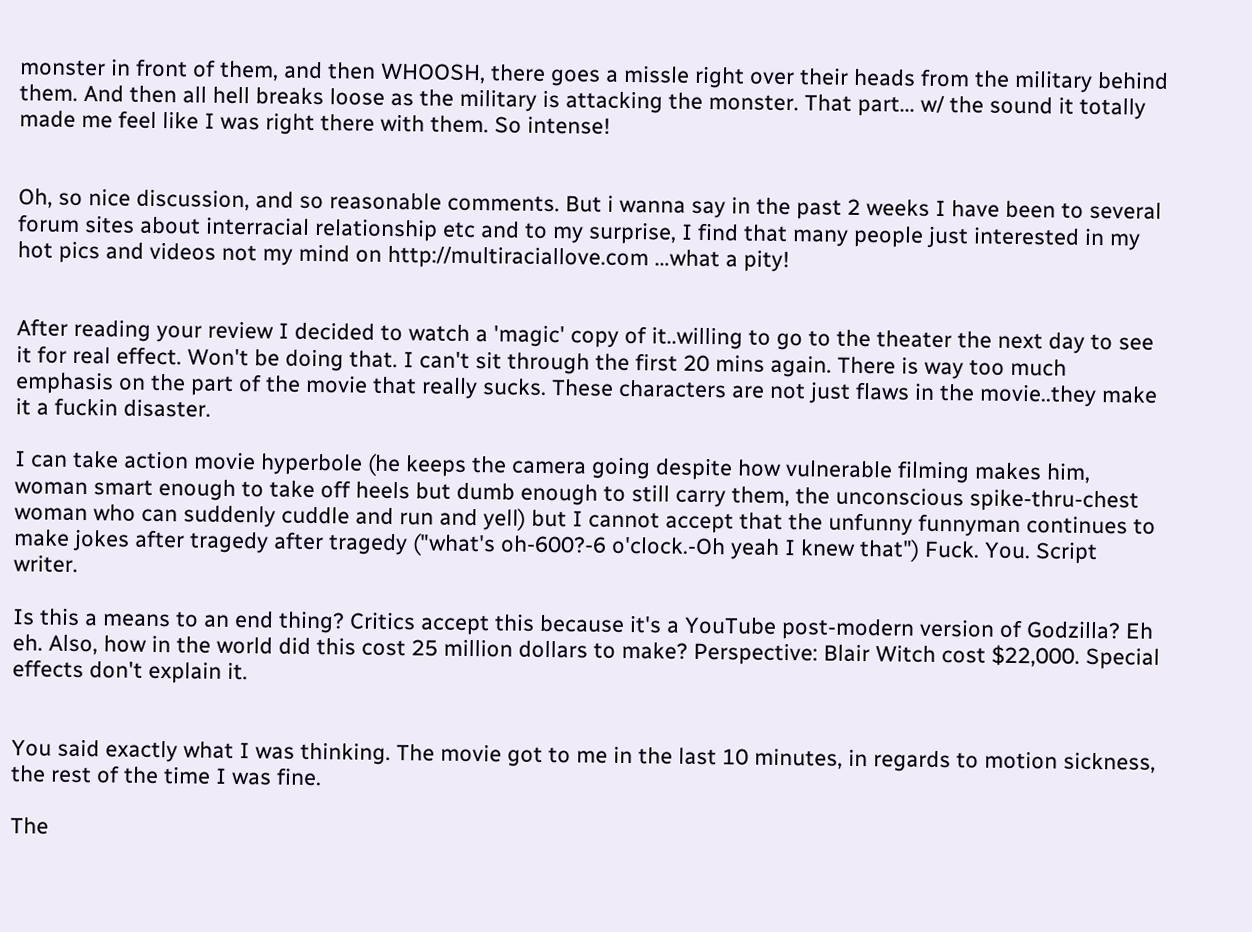monster in front of them, and then WHOOSH, there goes a missle right over their heads from the military behind them. And then all hell breaks loose as the military is attacking the monster. That part... w/ the sound it totally made me feel like I was right there with them. So intense!


Oh, so nice discussion, and so reasonable comments. But i wanna say in the past 2 weeks I have been to several forum sites about interracial relationship etc and to my surprise, I find that many people just interested in my hot pics and videos not my mind on http://multiraciallove.com …what a pity!


After reading your review I decided to watch a 'magic' copy of it..willing to go to the theater the next day to see it for real effect. Won't be doing that. I can't sit through the first 20 mins again. There is way too much emphasis on the part of the movie that really sucks. These characters are not just flaws in the movie..they make it a fuckin disaster.

I can take action movie hyperbole (he keeps the camera going despite how vulnerable filming makes him, woman smart enough to take off heels but dumb enough to still carry them, the unconscious spike-thru-chest woman who can suddenly cuddle and run and yell) but I cannot accept that the unfunny funnyman continues to make jokes after tragedy after tragedy ("what's oh-600?-6 o'clock.-Oh yeah I knew that") Fuck. You. Script writer.

Is this a means to an end thing? Critics accept this because it's a YouTube post-modern version of Godzilla? Eh eh. Also, how in the world did this cost 25 million dollars to make? Perspective: Blair Witch cost $22,000. Special effects don't explain it.


You said exactly what I was thinking. The movie got to me in the last 10 minutes, in regards to motion sickness, the rest of the time I was fine.

The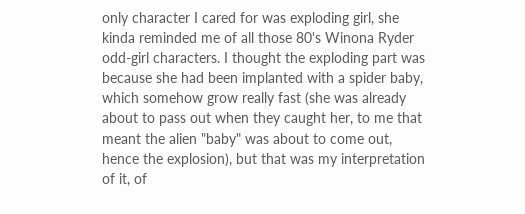only character I cared for was exploding girl, she kinda reminded me of all those 80's Winona Ryder odd-girl characters. I thought the exploding part was because she had been implanted with a spider baby, which somehow grow really fast (she was already about to pass out when they caught her, to me that meant the alien "baby" was about to come out, hence the explosion), but that was my interpretation of it, of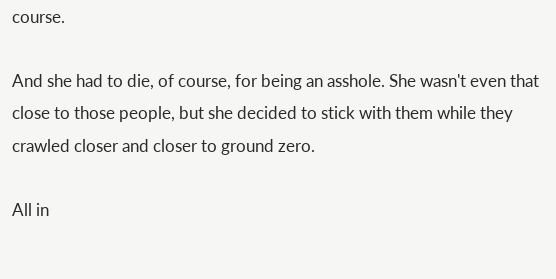course.

And she had to die, of course, for being an asshole. She wasn't even that close to those people, but she decided to stick with them while they crawled closer and closer to ground zero.

All in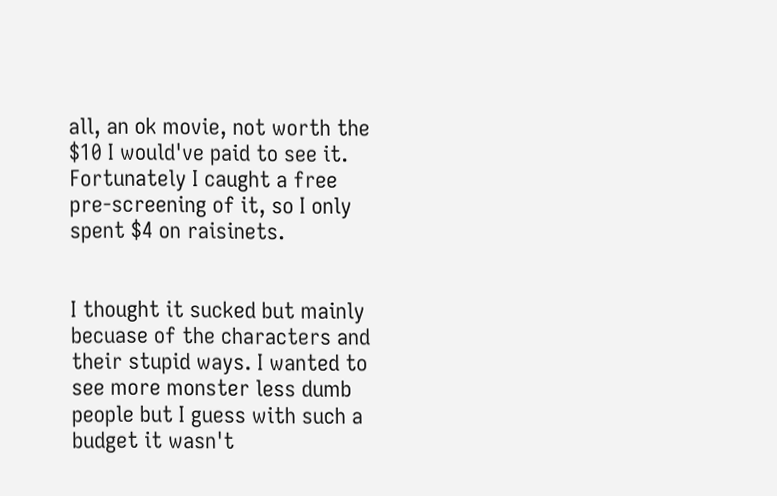all, an ok movie, not worth the $10 I would've paid to see it. Fortunately I caught a free pre-screening of it, so I only spent $4 on raisinets.


I thought it sucked but mainly becuase of the characters and their stupid ways. I wanted to see more monster less dumb people but I guess with such a budget it wasn't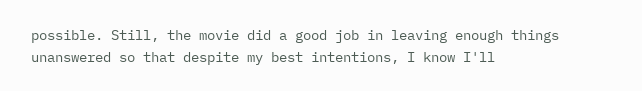possible. Still, the movie did a good job in leaving enough things unanswered so that despite my best intentions, I know I'll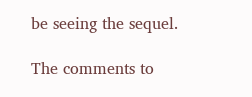be seeing the sequel.

The comments to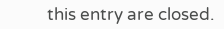this entry are closed.